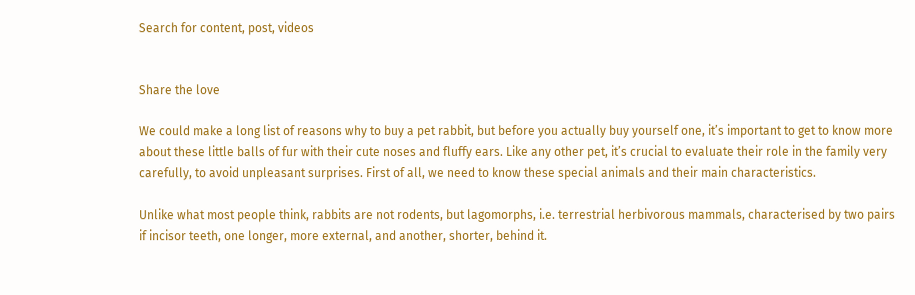Search for content, post, videos


Share the love

We could make a long list of reasons why to buy a pet rabbit, but before you actually buy yourself one, it’s important to get to know more about these little balls of fur with their cute noses and fluffy ears. Like any other pet, it’s crucial to evaluate their role in the family very carefully, to avoid unpleasant surprises. First of all, we need to know these special animals and their main characteristics.

Unlike what most people think, rabbits are not rodents, but lagomorphs, i.e. terrestrial herbivorous mammals, characterised by two pairs if incisor teeth, one longer, more external, and another, shorter, behind it.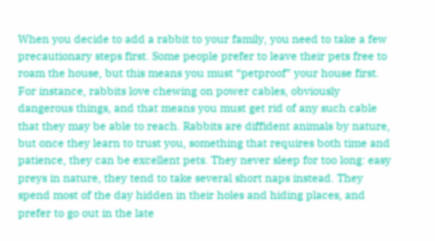When you decide to add a rabbit to your family, you need to take a few precautionary steps first. Some people prefer to leave their pets free to roam the house, but this means you must “petproof” your house first. For instance, rabbits love chewing on power cables, obviously dangerous things, and that means you must get rid of any such cable that they may be able to reach. Rabbits are diffident animals by nature, but once they learn to trust you, something that requires both time and patience, they can be excellent pets. They never sleep for too long: easy preys in nature, they tend to take several short naps instead. They spend most of the day hidden in their holes and hiding places, and prefer to go out in the late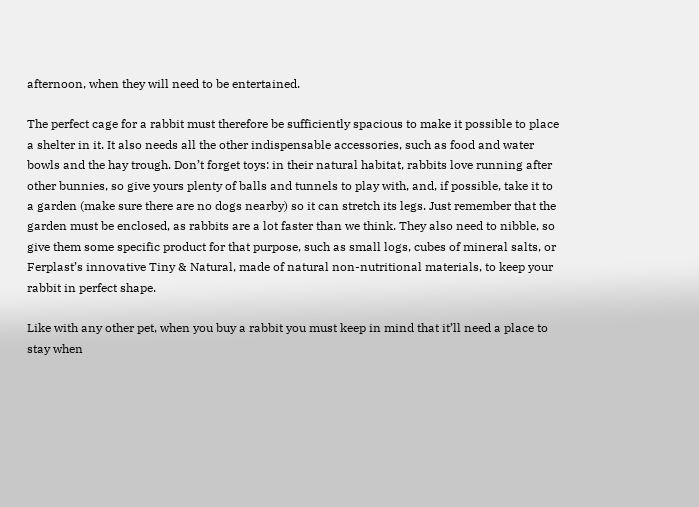afternoon, when they will need to be entertained.

The perfect cage for a rabbit must therefore be sufficiently spacious to make it possible to place a shelter in it. It also needs all the other indispensable accessories, such as food and water bowls and the hay trough. Don’t forget toys: in their natural habitat, rabbits love running after other bunnies, so give yours plenty of balls and tunnels to play with, and, if possible, take it to a garden (make sure there are no dogs nearby) so it can stretch its legs. Just remember that the garden must be enclosed, as rabbits are a lot faster than we think. They also need to nibble, so give them some specific product for that purpose, such as small logs, cubes of mineral salts, or Ferplast’s innovative Tiny & Natural, made of natural non-nutritional materials, to keep your rabbit in perfect shape.

Like with any other pet, when you buy a rabbit you must keep in mind that it’ll need a place to stay when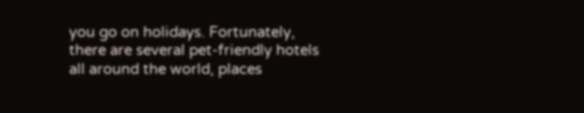you go on holidays. Fortunately, there are several pet-friendly hotels all around the world, places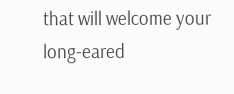that will welcome your long-eared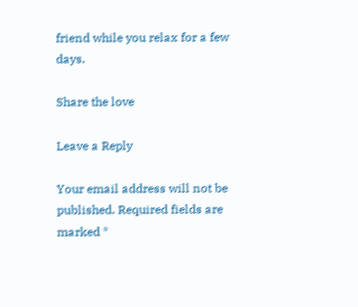friend while you relax for a few days.

Share the love

Leave a Reply

Your email address will not be published. Required fields are marked *